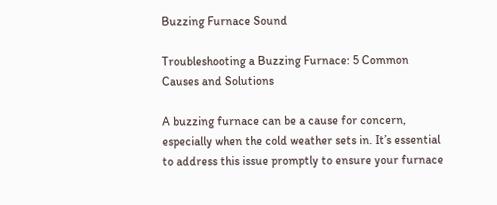Buzzing Furnace Sound

Troubleshooting a Buzzing Furnace: 5 Common Causes and Solutions

A buzzing furnace can be a cause for concern, especially when the cold weather sets in. It’s essential to address this issue promptly to ensure your furnace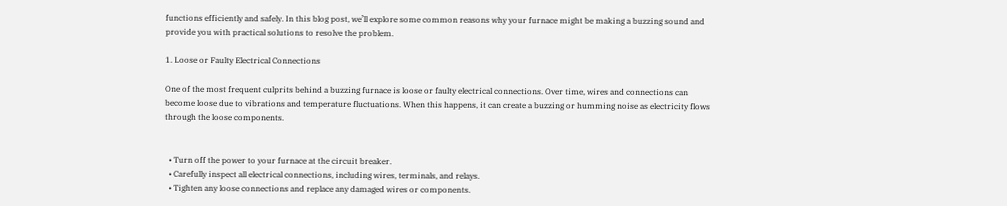functions efficiently and safely. In this blog post, we’ll explore some common reasons why your furnace might be making a buzzing sound and provide you with practical solutions to resolve the problem.

1. Loose or Faulty Electrical Connections

One of the most frequent culprits behind a buzzing furnace is loose or faulty electrical connections. Over time, wires and connections can become loose due to vibrations and temperature fluctuations. When this happens, it can create a buzzing or humming noise as electricity flows through the loose components.


  • Turn off the power to your furnace at the circuit breaker.
  • Carefully inspect all electrical connections, including wires, terminals, and relays.
  • Tighten any loose connections and replace any damaged wires or components.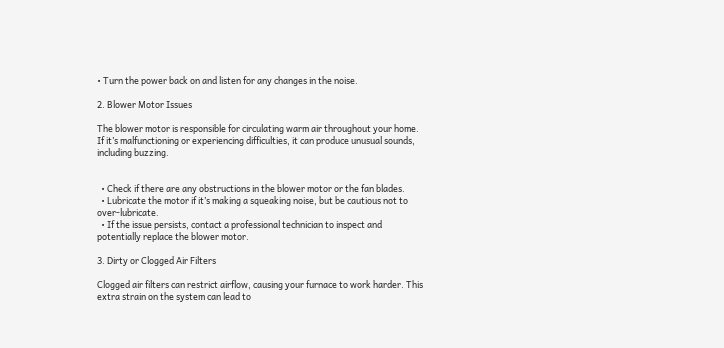• Turn the power back on and listen for any changes in the noise.

2. Blower Motor Issues

The blower motor is responsible for circulating warm air throughout your home. If it’s malfunctioning or experiencing difficulties, it can produce unusual sounds, including buzzing.


  • Check if there are any obstructions in the blower motor or the fan blades.
  • Lubricate the motor if it’s making a squeaking noise, but be cautious not to over-lubricate.
  • If the issue persists, contact a professional technician to inspect and potentially replace the blower motor.

3. Dirty or Clogged Air Filters

Clogged air filters can restrict airflow, causing your furnace to work harder. This extra strain on the system can lead to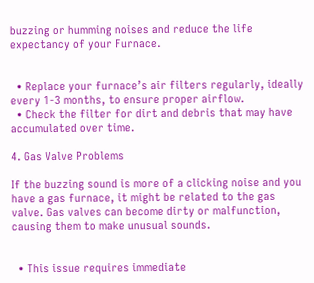buzzing or humming noises and reduce the life expectancy of your Furnace.


  • Replace your furnace’s air filters regularly, ideally every 1-3 months, to ensure proper airflow.
  • Check the filter for dirt and debris that may have accumulated over time.

4. Gas Valve Problems

If the buzzing sound is more of a clicking noise and you have a gas furnace, it might be related to the gas valve. Gas valves can become dirty or malfunction, causing them to make unusual sounds.


  • This issue requires immediate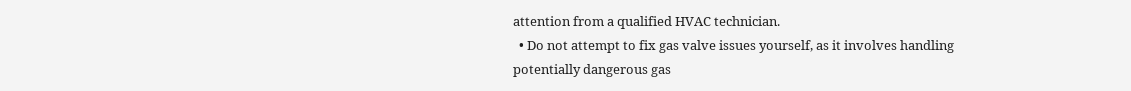attention from a qualified HVAC technician.
  • Do not attempt to fix gas valve issues yourself, as it involves handling potentially dangerous gas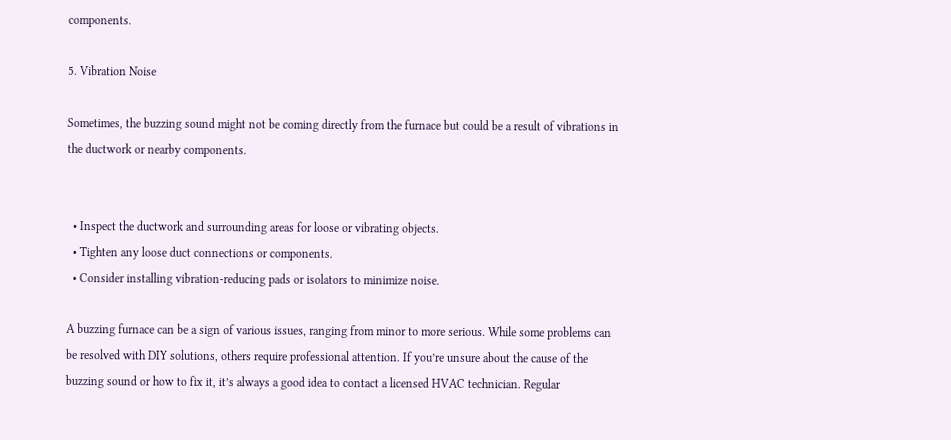components.

5. Vibration Noise

Sometimes, the buzzing sound might not be coming directly from the furnace but could be a result of vibrations in the ductwork or nearby components.


  • Inspect the ductwork and surrounding areas for loose or vibrating objects.
  • Tighten any loose duct connections or components.
  • Consider installing vibration-reducing pads or isolators to minimize noise.

A buzzing furnace can be a sign of various issues, ranging from minor to more serious. While some problems can be resolved with DIY solutions, others require professional attention. If you’re unsure about the cause of the buzzing sound or how to fix it, it’s always a good idea to contact a licensed HVAC technician. Regular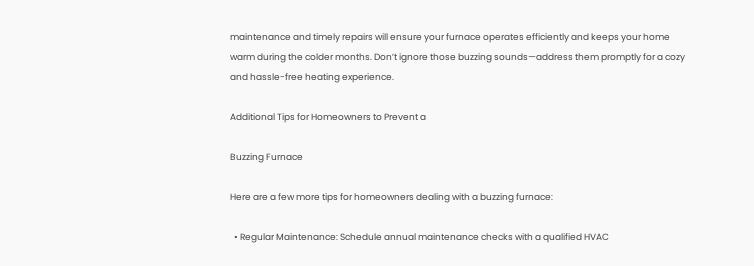maintenance and timely repairs will ensure your furnace operates efficiently and keeps your home warm during the colder months. Don’t ignore those buzzing sounds—address them promptly for a cozy and hassle-free heating experience.

Additional Tips for Homeowners to Prevent a

Buzzing Furnace

Here are a few more tips for homeowners dealing with a buzzing furnace:

  • Regular Maintenance: Schedule annual maintenance checks with a qualified HVAC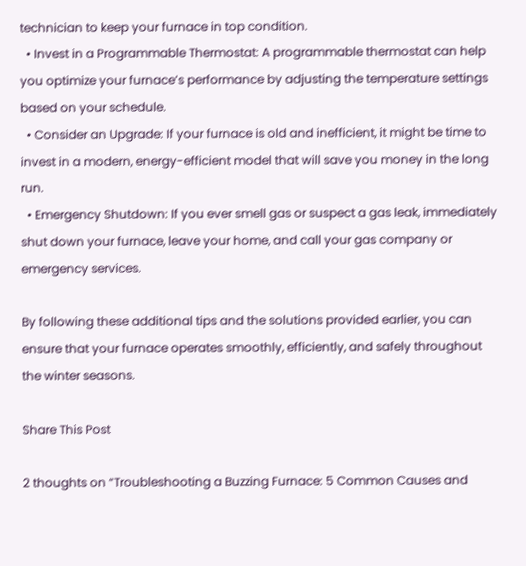technician to keep your furnace in top condition.
  • Invest in a Programmable Thermostat: A programmable thermostat can help you optimize your furnace’s performance by adjusting the temperature settings based on your schedule.
  • Consider an Upgrade: If your furnace is old and inefficient, it might be time to invest in a modern, energy-efficient model that will save you money in the long run.
  • Emergency Shutdown: If you ever smell gas or suspect a gas leak, immediately shut down your furnace, leave your home, and call your gas company or emergency services.

By following these additional tips and the solutions provided earlier, you can ensure that your furnace operates smoothly, efficiently, and safely throughout the winter seasons.

Share This Post

2 thoughts on “Troubleshooting a Buzzing Furnace: 5 Common Causes and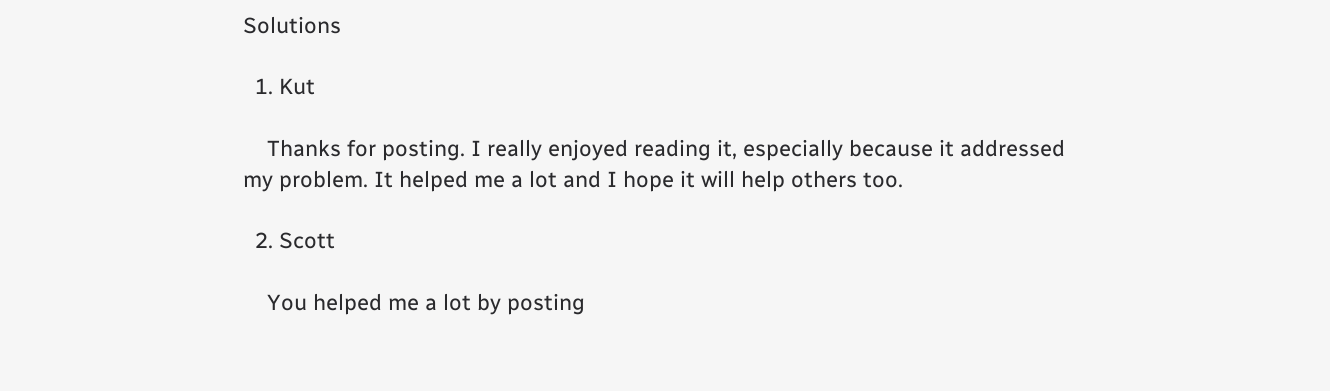Solutions

  1. Kut

    Thanks for posting. I really enjoyed reading it, especially because it addressed my problem. It helped me a lot and I hope it will help others too.

  2. Scott

    You helped me a lot by posting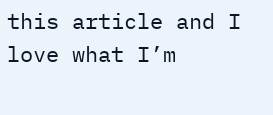this article and I love what I’m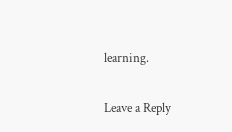learning.

Leave a Reply